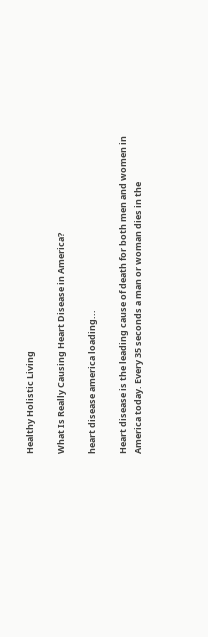Healthy Holistic Living

What Is Really Causing Heart Disease in America?

heart disease america loading...

Heart disease is the leading cause of death for both men and women in America today. Every 35 seconds a man or woman dies in the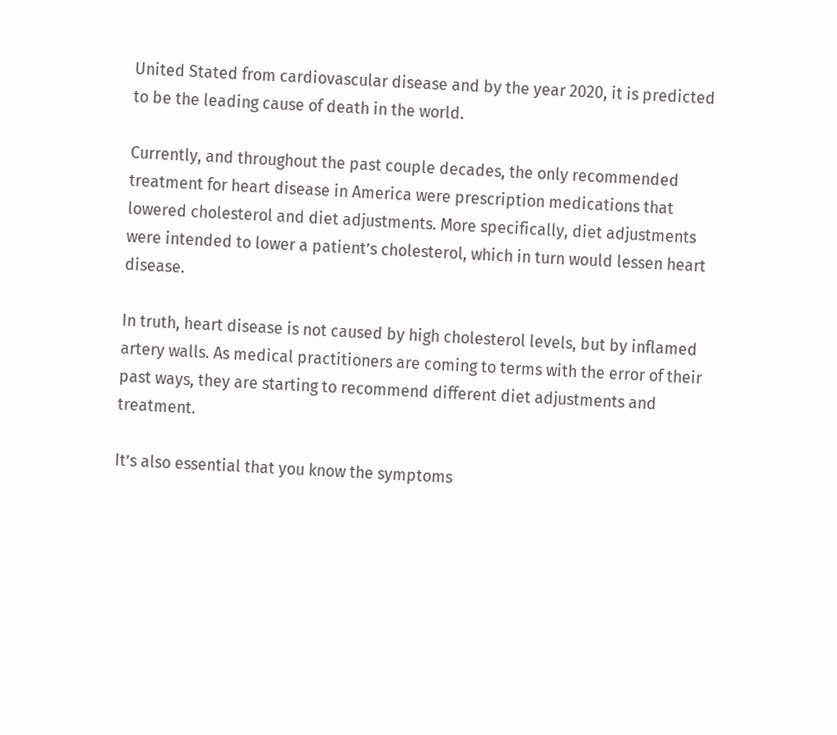United Stated from cardiovascular disease and by the year 2020, it is predicted to be the leading cause of death in the world.

Currently, and throughout the past couple decades, the only recommended treatment for heart disease in America were prescription medications that lowered cholesterol and diet adjustments. More specifically, diet adjustments were intended to lower a patient’s cholesterol, which in turn would lessen heart disease.

In truth, heart disease is not caused by high cholesterol levels, but by inflamed artery walls. As medical practitioners are coming to terms with the error of their past ways, they are starting to recommend different diet adjustments and treatment.

It’s also essential that you know the symptoms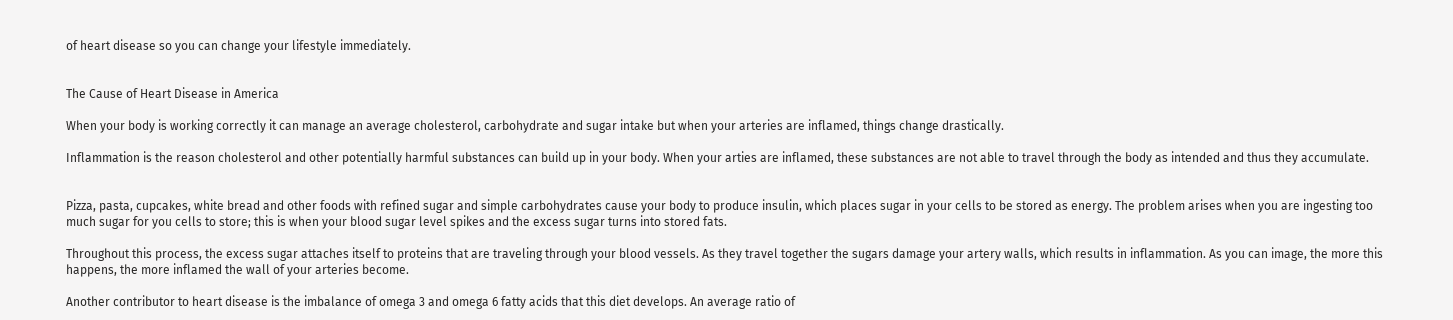of heart disease so you can change your lifestyle immediately.


The Cause of Heart Disease in America

When your body is working correctly it can manage an average cholesterol, carbohydrate and sugar intake but when your arteries are inflamed, things change drastically.

Inflammation is the reason cholesterol and other potentially harmful substances can build up in your body. When your arties are inflamed, these substances are not able to travel through the body as intended and thus they accumulate.


Pizza, pasta, cupcakes, white bread and other foods with refined sugar and simple carbohydrates cause your body to produce insulin, which places sugar in your cells to be stored as energy. The problem arises when you are ingesting too much sugar for you cells to store; this is when your blood sugar level spikes and the excess sugar turns into stored fats.

Throughout this process, the excess sugar attaches itself to proteins that are traveling through your blood vessels. As they travel together the sugars damage your artery walls, which results in inflammation. As you can image, the more this happens, the more inflamed the wall of your arteries become.

Another contributor to heart disease is the imbalance of omega 3 and omega 6 fatty acids that this diet develops. An average ratio of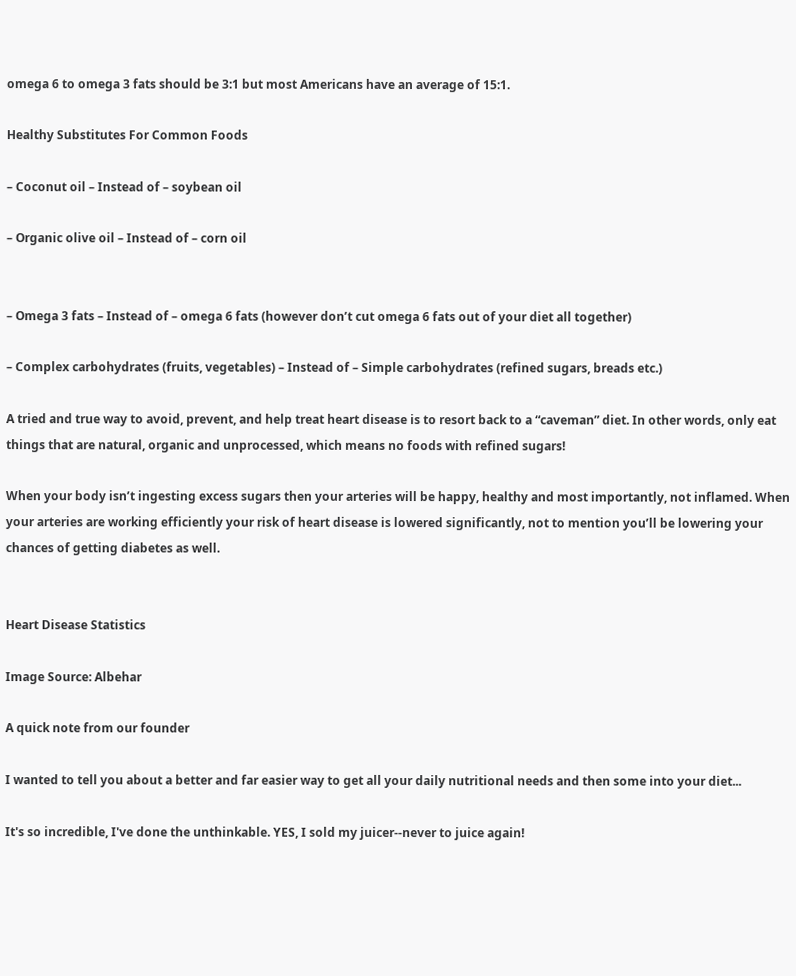omega 6 to omega 3 fats should be 3:1 but most Americans have an average of 15:1.

Healthy Substitutes For Common Foods

– Coconut oil – Instead of – soybean oil

– Organic olive oil – Instead of – corn oil


– Omega 3 fats – Instead of – omega 6 fats (however don’t cut omega 6 fats out of your diet all together)

– Complex carbohydrates (fruits, vegetables) – Instead of – Simple carbohydrates (refined sugars, breads etc.)

A tried and true way to avoid, prevent, and help treat heart disease is to resort back to a “caveman” diet. In other words, only eat things that are natural, organic and unprocessed, which means no foods with refined sugars!

When your body isn’t ingesting excess sugars then your arteries will be happy, healthy and most importantly, not inflamed. When your arteries are working efficiently your risk of heart disease is lowered significantly, not to mention you’ll be lowering your chances of getting diabetes as well.


Heart Disease Statistics

Image Source: Albehar

A quick note from our founder

I wanted to tell you about a better and far easier way to get all your daily nutritional needs and then some into your diet...

It's so incredible, I've done the unthinkable. YES, I sold my juicer--never to juice again!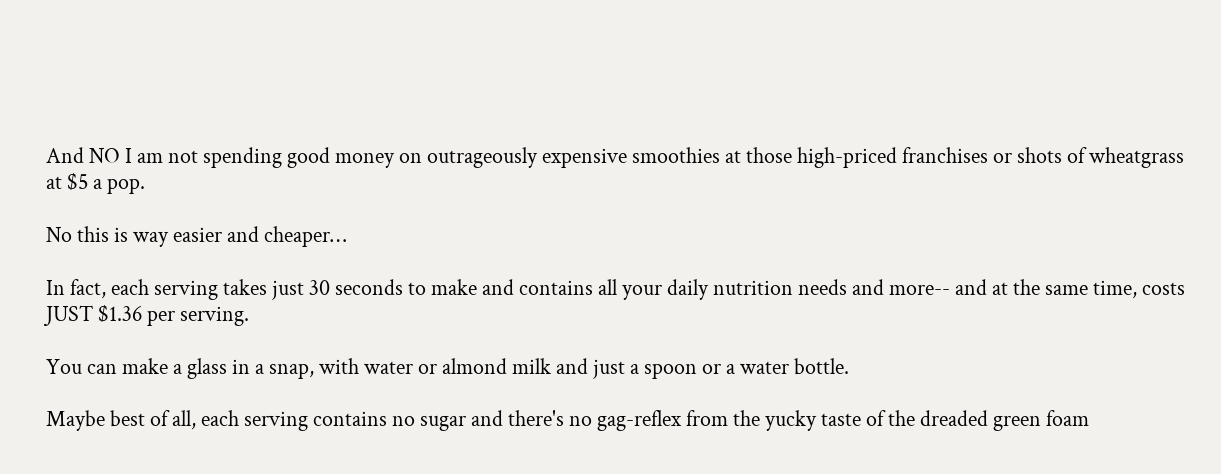And NO I am not spending good money on outrageously expensive smoothies at those high-priced franchises or shots of wheatgrass at $5 a pop.

No this is way easier and cheaper…

In fact, each serving takes just 30 seconds to make and contains all your daily nutrition needs and more-- and at the same time, costs JUST $1.36 per serving.

You can make a glass in a snap, with water or almond milk and just a spoon or a water bottle.

Maybe best of all, each serving contains no sugar and there's no gag-reflex from the yucky taste of the dreaded green foam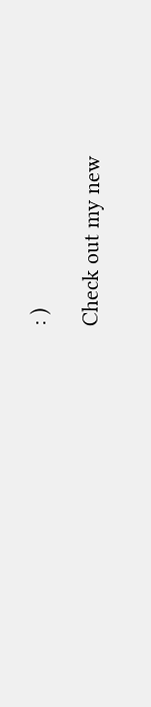: )

Check out my new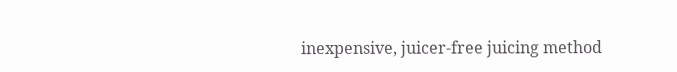inexpensive, juicer-free juicing method